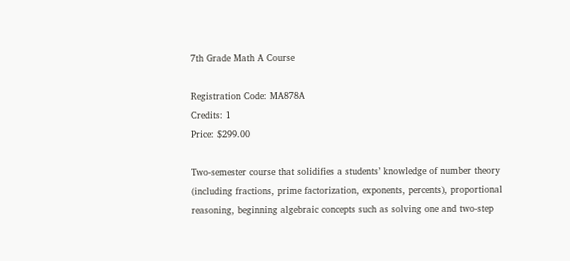7th Grade Math A Course

Registration Code: MA878A
Credits: 1
Price: $299.00

Two-semester course that solidifies a students’ knowledge of number theory (including fractions, prime factorization, exponents, percents), proportional reasoning, beginning algebraic concepts such as solving one and two-step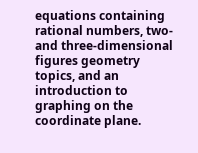equations containing rational numbers, two-and three-dimensional figures geometry topics, and an introduction to graphing on the coordinate plane.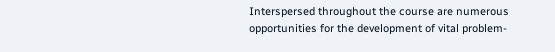Interspersed throughout the course are numerous opportunities for the development of vital problem-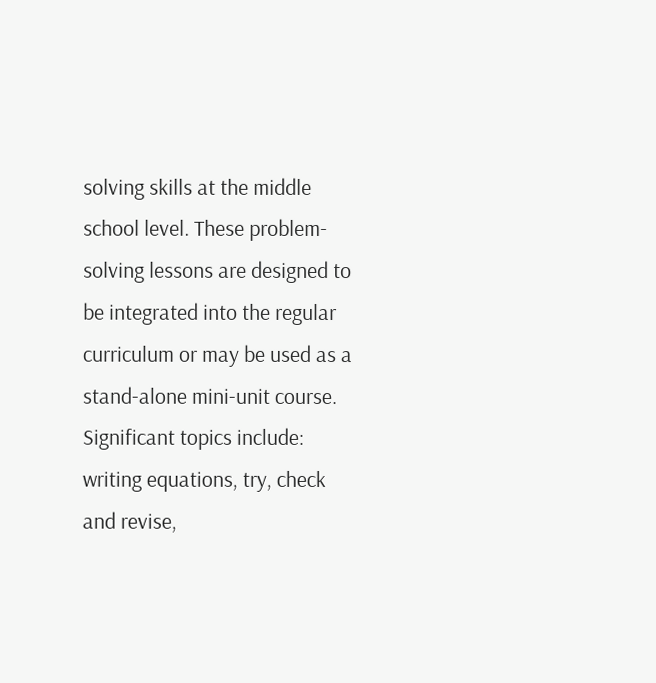solving skills at the middle school level. These problem-solving lessons are designed to be integrated into the regular curriculum or may be used as a stand-alone mini-unit course. Significant topics include: writing equations, try, check and revise,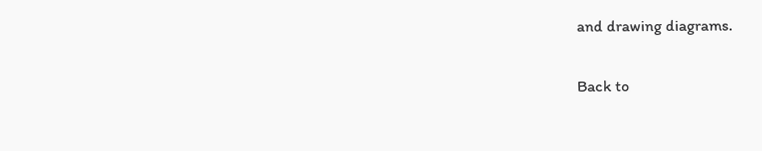and drawing diagrams.

Back to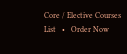Core / Elective Courses List   •   Order Now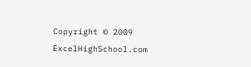Copyright © 2009 ExcelHighSchool.com